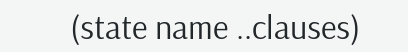(state name ..clauses)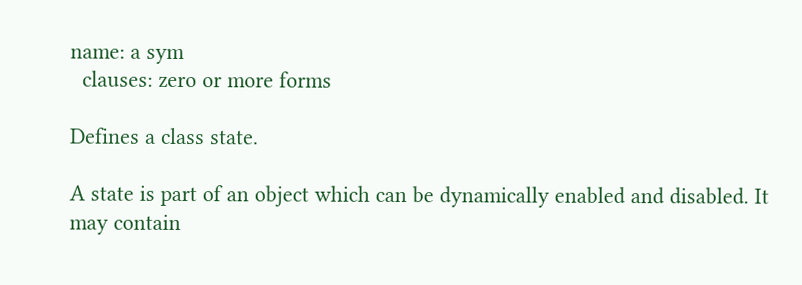name: a sym
  clauses: zero or more forms

Defines a class state.

A state is part of an object which can be dynamically enabled and disabled. It may contain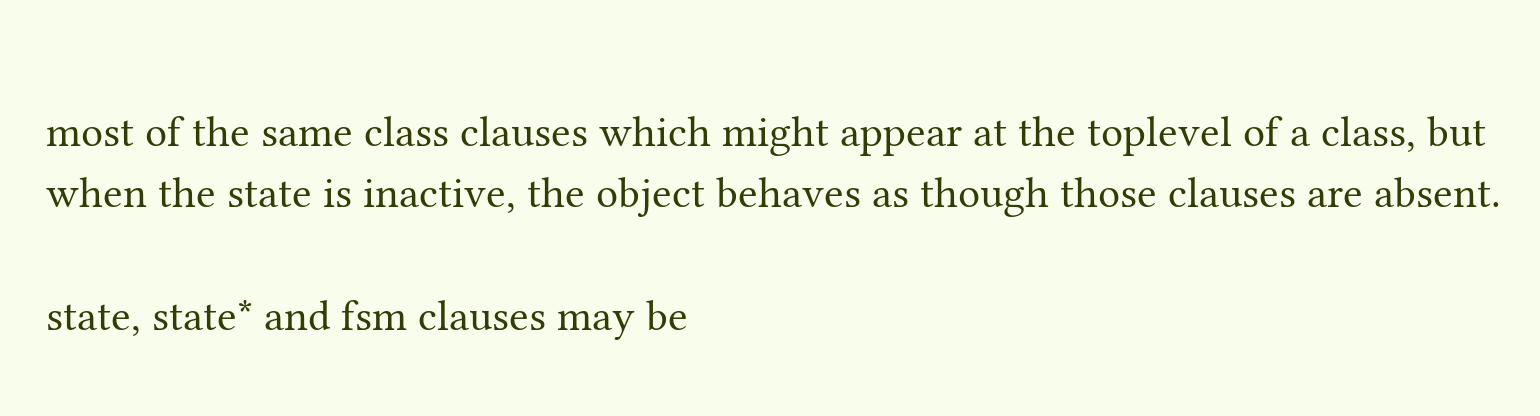most of the same class clauses which might appear at the toplevel of a class, but when the state is inactive, the object behaves as though those clauses are absent.

state, state* and fsm clauses may be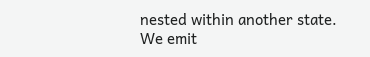nested within another state. We emit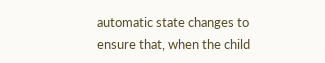automatic state changes to ensure that, when the child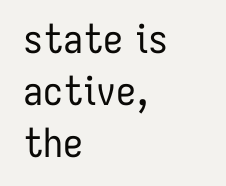state is active, the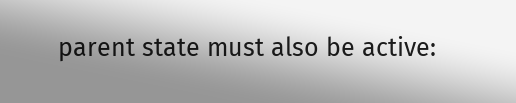parent state must also be active: